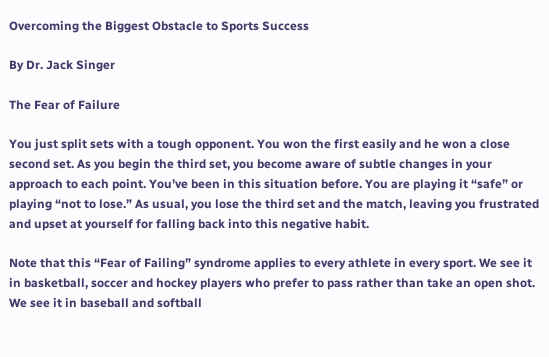Overcoming the Biggest Obstacle to Sports Success

By Dr. Jack Singer

The Fear of Failure

You just split sets with a tough opponent. You won the first easily and he won a close second set. As you begin the third set, you become aware of subtle changes in your approach to each point. You’ve been in this situation before. You are playing it “safe” or playing “not to lose.” As usual, you lose the third set and the match, leaving you frustrated and upset at yourself for falling back into this negative habit.

Note that this “Fear of Failing” syndrome applies to every athlete in every sport. We see it in basketball, soccer and hockey players who prefer to pass rather than take an open shot. We see it in baseball and softball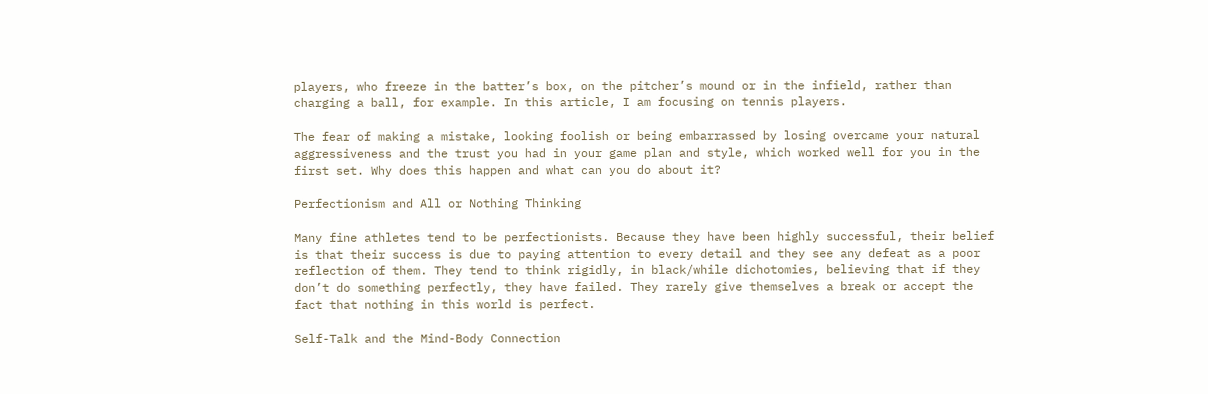players, who freeze in the batter’s box, on the pitcher’s mound or in the infield, rather than charging a ball, for example. In this article, I am focusing on tennis players.

The fear of making a mistake, looking foolish or being embarrassed by losing overcame your natural aggressiveness and the trust you had in your game plan and style, which worked well for you in the first set. Why does this happen and what can you do about it?

Perfectionism and All or Nothing Thinking

Many fine athletes tend to be perfectionists. Because they have been highly successful, their belief is that their success is due to paying attention to every detail and they see any defeat as a poor reflection of them. They tend to think rigidly, in black/while dichotomies, believing that if they don’t do something perfectly, they have failed. They rarely give themselves a break or accept the fact that nothing in this world is perfect.

Self-Talk and the Mind-Body Connection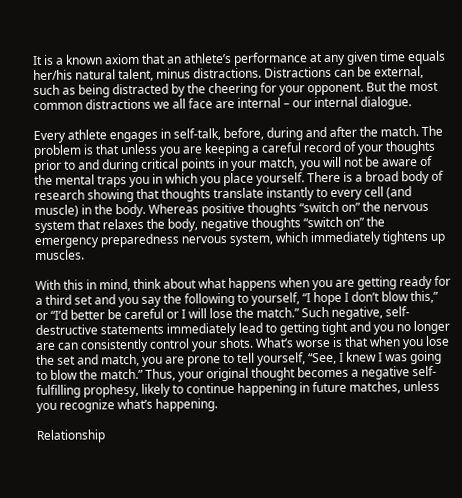It is a known axiom that an athlete’s performance at any given time equals her/his natural talent, minus distractions. Distractions can be external, such as being distracted by the cheering for your opponent. But the most common distractions we all face are internal – our internal dialogue.

Every athlete engages in self-talk, before, during and after the match. The problem is that unless you are keeping a careful record of your thoughts prior to and during critical points in your match, you will not be aware of the mental traps you in which you place yourself. There is a broad body of research showing that thoughts translate instantly to every cell (and muscle) in the body. Whereas positive thoughts “switch on” the nervous system that relaxes the body, negative thoughts “switch on” the emergency preparedness nervous system, which immediately tightens up muscles.

With this in mind, think about what happens when you are getting ready for a third set and you say the following to yourself, “I hope I don’t blow this,” or “I’d better be careful or I will lose the match.” Such negative, self-destructive statements immediately lead to getting tight and you no longer are can consistently control your shots. What’s worse is that when you lose the set and match, you are prone to tell yourself, “See, I knew I was going to blow the match.” Thus, your original thought becomes a negative self-fulfilling prophesy, likely to continue happening in future matches, unless you recognize what’s happening.

Relationship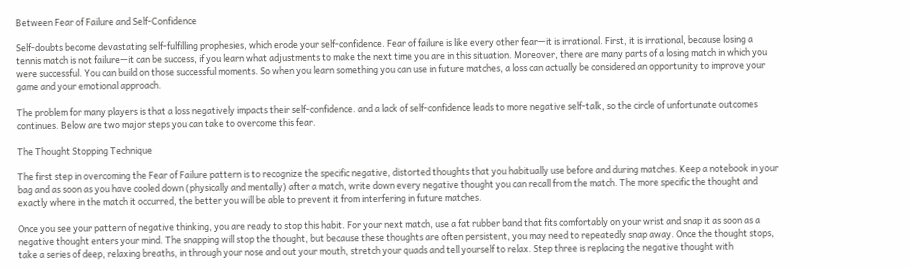Between Fear of Failure and Self-Confidence

Self-doubts become devastating self-fulfilling prophesies, which erode your self-confidence. Fear of failure is like every other fear—it is irrational. First, it is irrational, because losing a tennis match is not failure—it can be success, if you learn what adjustments to make the next time you are in this situation. Moreover, there are many parts of a losing match in which you were successful. You can build on those successful moments. So when you learn something you can use in future matches, a loss can actually be considered an opportunity to improve your game and your emotional approach.

The problem for many players is that a loss negatively impacts their self-confidence. and a lack of self-confidence leads to more negative self-talk, so the circle of unfortunate outcomes continues. Below are two major steps you can take to overcome this fear.

The Thought Stopping Technique

The first step in overcoming the Fear of Failure pattern is to recognize the specific negative, distorted thoughts that you habitually use before and during matches. Keep a notebook in your bag and as soon as you have cooled down (physically and mentally) after a match, write down every negative thought you can recall from the match. The more specific the thought and exactly where in the match it occurred, the better you will be able to prevent it from interfering in future matches.

Once you see your pattern of negative thinking, you are ready to stop this habit. For your next match, use a fat rubber band that fits comfortably on your wrist and snap it as soon as a negative thought enters your mind. The snapping will stop the thought, but because these thoughts are often persistent, you may need to repeatedly snap away. Once the thought stops, take a series of deep, relaxing breaths, in through your nose and out your mouth, stretch your quads and tell yourself to relax. Step three is replacing the negative thought with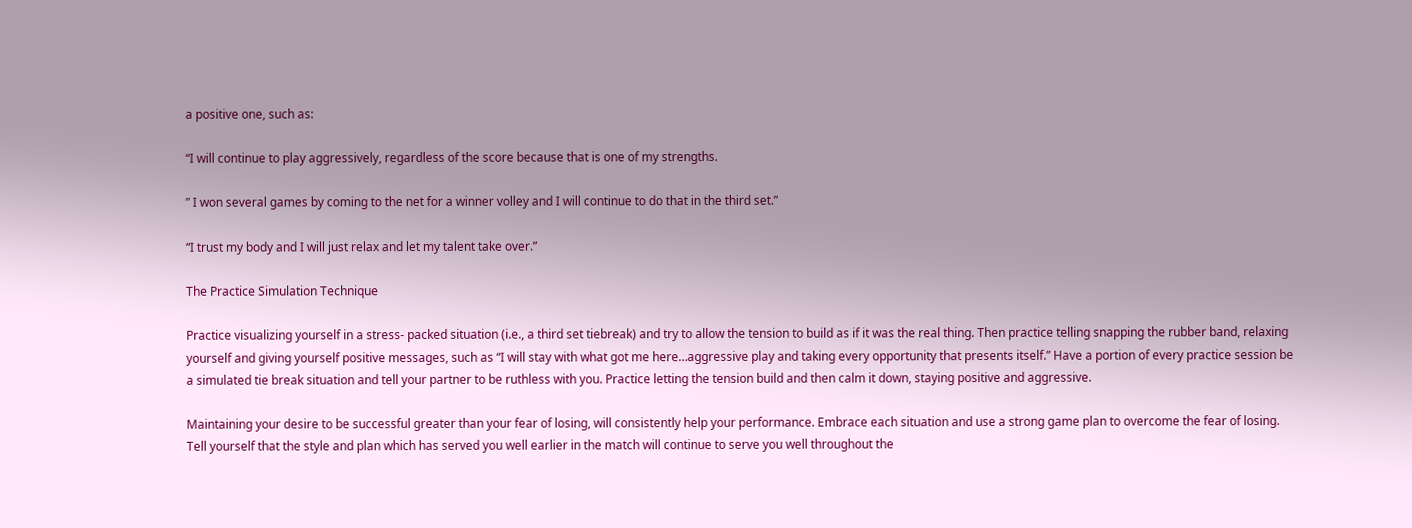a positive one, such as:

“I will continue to play aggressively, regardless of the score because that is one of my strengths.

” I won several games by coming to the net for a winner volley and I will continue to do that in the third set.”

“I trust my body and I will just relax and let my talent take over.”

The Practice Simulation Technique

Practice visualizing yourself in a stress- packed situation (i.e., a third set tiebreak) and try to allow the tension to build as if it was the real thing. Then practice telling snapping the rubber band, relaxing yourself and giving yourself positive messages, such as “I will stay with what got me here…aggressive play and taking every opportunity that presents itself.” Have a portion of every practice session be a simulated tie break situation and tell your partner to be ruthless with you. Practice letting the tension build and then calm it down, staying positive and aggressive.

Maintaining your desire to be successful greater than your fear of losing, will consistently help your performance. Embrace each situation and use a strong game plan to overcome the fear of losing. Tell yourself that the style and plan which has served you well earlier in the match will continue to serve you well throughout the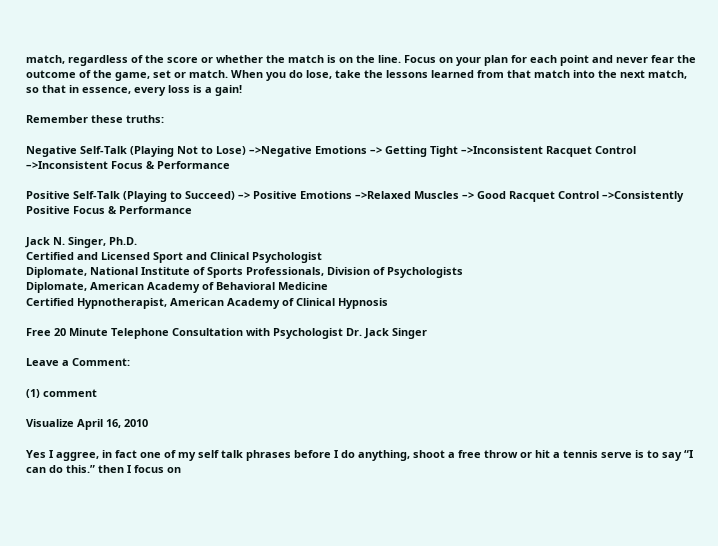match, regardless of the score or whether the match is on the line. Focus on your plan for each point and never fear the outcome of the game, set or match. When you do lose, take the lessons learned from that match into the next match, so that in essence, every loss is a gain!

Remember these truths:

Negative Self-Talk (Playing Not to Lose) –>Negative Emotions –> Getting Tight –>Inconsistent Racquet Control –>Inconsistent Focus & Performance

Positive Self-Talk (Playing to Succeed) –> Positive Emotions –>Relaxed Muscles –> Good Racquet Control –>Consistently Positive Focus & Performance

Jack N. Singer, Ph.D.
Certified and Licensed Sport and Clinical Psychologist
Diplomate, National Institute of Sports Professionals, Division of Psychologists
Diplomate, American Academy of Behavioral Medicine
Certified Hypnotherapist, American Academy of Clinical Hypnosis

Free 20 Minute Telephone Consultation with Psychologist Dr. Jack Singer

Leave a Comment:

(1) comment

Visualize April 16, 2010

Yes I aggree, in fact one of my self talk phrases before I do anything, shoot a free throw or hit a tennis serve is to say “I can do this.” then I focus on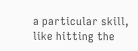a particular skill, like hitting the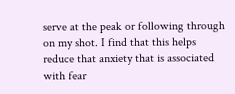serve at the peak or following through on my shot. I find that this helps reduce that anxiety that is associated with fear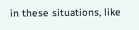in these situations, like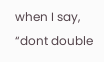when I say, “dont double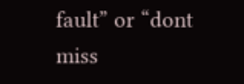fault” or “dont miss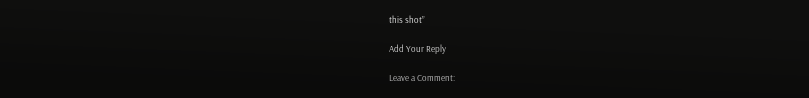this shot”

Add Your Reply

Leave a Comment: